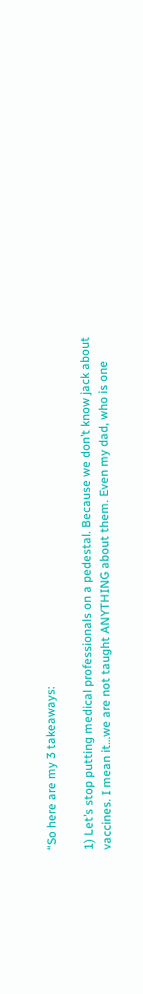“So here are my 3 takeaways:

1) Let’s stop putting medical professionals on a pedestal. Because we don’t know jack about vaccines. I mean it…we are not taught ANYTHING about them. Even my dad, who is one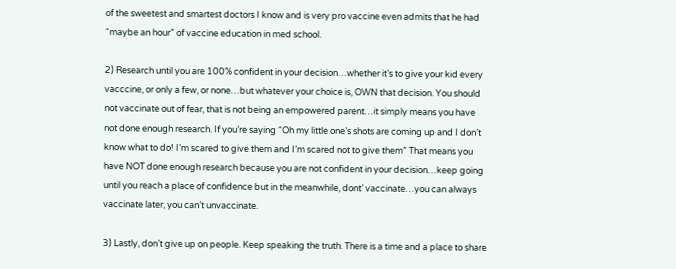of the sweetest and smartest doctors I know and is very pro vaccine even admits that he had “maybe an hour” of vaccine education in med school.

2) Research until you are 100% confident in your decision…whether it’s to give your kid every vacccine, or only a few, or none…but whatever your choice is, OWN that decision. You should not vaccinate out of fear, that is not being an empowered parent…it simply means you have not done enough research. If you’re saying “Oh my little one’s shots are coming up and I don’t know what to do! I’m scared to give them and I’m scared not to give them” That means you have NOT done enough research because you are not confident in your decision…keep going until you reach a place of confidence but in the meanwhile, dont’ vaccinate…you can always vaccinate later, you can’t unvaccinate.

3) Lastly, don’t give up on people. Keep speaking the truth. There is a time and a place to share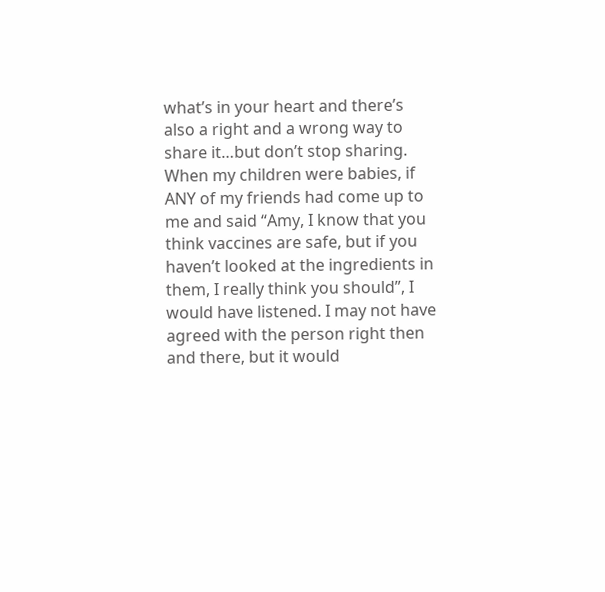what’s in your heart and there’s also a right and a wrong way to share it…but don’t stop sharing. When my children were babies, if ANY of my friends had come up to me and said “Amy, I know that you think vaccines are safe, but if you haven’t looked at the ingredients in them, I really think you should”, I would have listened. I may not have agreed with the person right then and there, but it would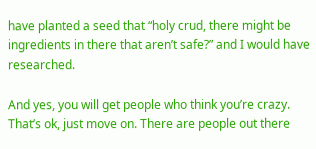have planted a seed that “holy crud, there might be ingredients in there that aren’t safe?” and I would have researched.

And yes, you will get people who think you’re crazy. That’s ok, just move on. There are people out there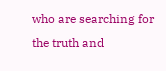who are searching for the truth and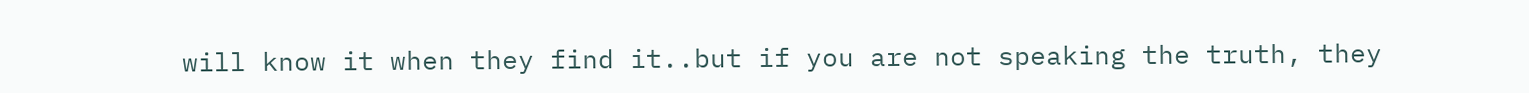will know it when they find it..but if you are not speaking the truth, they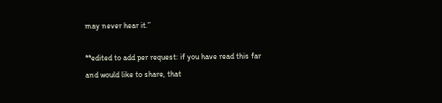may never hear it.”

**edited to add per request: if you have read this far and would like to share, that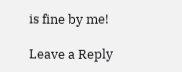is fine by me!

Leave a Reply